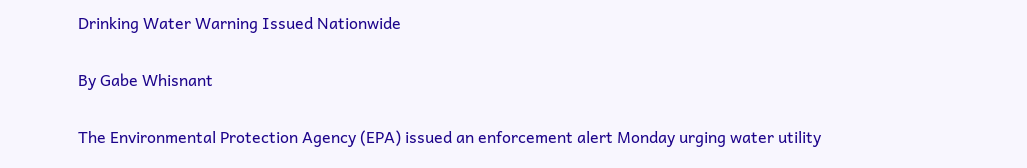Drinking Water Warning Issued Nationwide

By Gabe Whisnant

The Environmental Protection Agency (EPA) issued an enforcement alert Monday urging water utility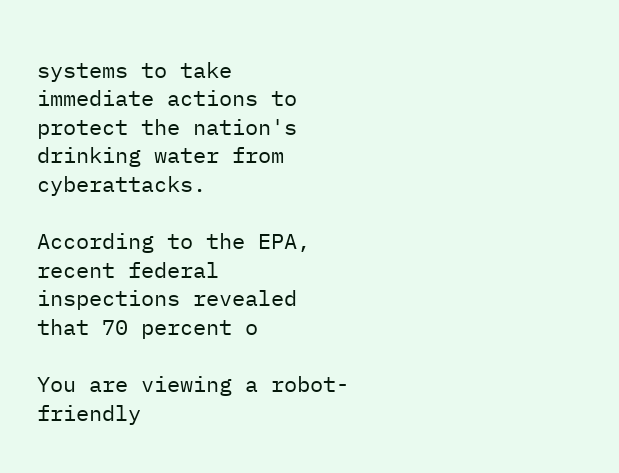systems to take immediate actions to protect the nation's drinking water from cyberattacks.

According to the EPA, recent federal inspections revealed that 70 percent o

You are viewing a robot-friendly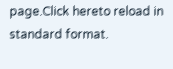page.Click hereto reload in standard format.